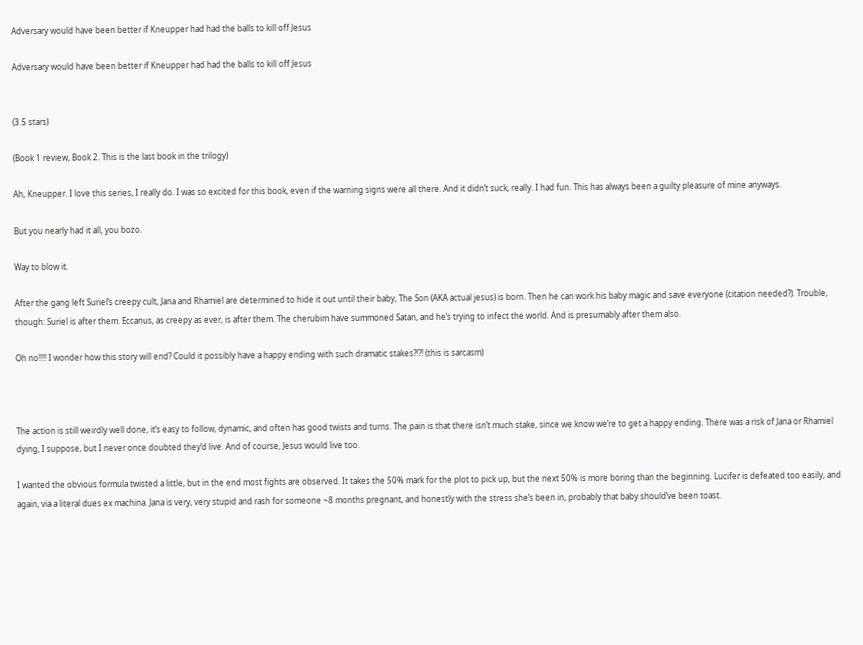Adversary would have been better if Kneupper had had the balls to kill off Jesus

Adversary would have been better if Kneupper had had the balls to kill off Jesus


(3.5 stars)

(Book 1 review, Book 2. This is the last book in the trilogy)

Ah, Kneupper. I love this series, I really do. I was so excited for this book, even if the warning signs were all there. And it didn’t suck, really. I had fun. This has always been a guilty pleasure of mine anyways.

But you nearly had it all, you bozo.

Way to blow it.

After the gang left Suriel’s creepy cult, Jana and Rhamiel are determined to hide it out until their baby, The Son (AKA actual jesus) is born. Then he can work his baby magic and save everyone (citation needed?). Trouble, though: Suriel is after them. Eccanus, as creepy as ever, is after them. The cherubim have summoned Satan, and he’s trying to infect the world. And is presumably after them also.

Oh no!!!! I wonder how this story will end? Could it possibly have a happy ending with such dramatic stakes?!?! (this is sarcasm)



The action is still weirdly well done, it’s easy to follow, dynamic, and often has good twists and turns. The pain is that there isn’t much stake, since we know we’re to get a happy ending. There was a risk of Jana or Rhamiel dying, I suppose, but I never once doubted they’d live. And of course, Jesus would live too.

I wanted the obvious formula twisted a little, but in the end most fights are observed. It takes the 50% mark for the plot to pick up, but the next 50% is more boring than the beginning. Lucifer is defeated too easily, and again, via a literal dues ex machina. Jana is very, very stupid and rash for someone ~8 months pregnant, and honestly with the stress she’s been in, probably that baby should’ve been toast.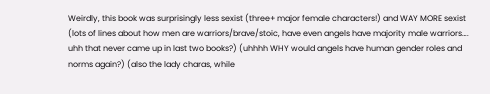Weirdly, this book was surprisingly less sexist (three+ major female characters!) and WAY MORE sexist (lots of lines about how men are warriors/brave/stoic, have even angels have majority male warriors…. uhh that never came up in last two books?) (uhhhh WHY would angels have human gender roles and norms again?) (also the lady charas, while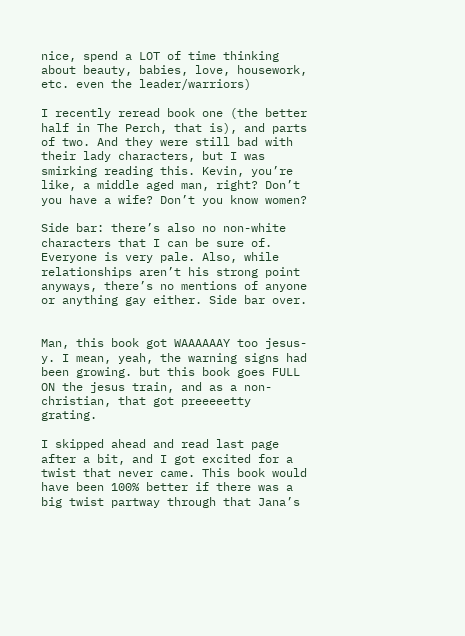nice, spend a LOT of time thinking about beauty, babies, love, housework, etc. even the leader/warriors)

I recently reread book one (the better half in The Perch, that is), and parts of two. And they were still bad with their lady characters, but I was smirking reading this. Kevin, you’re like, a middle aged man, right? Don’t you have a wife? Don’t you know women?

Side bar: there’s also no non-white characters that I can be sure of. Everyone is very pale. Also, while relationships aren’t his strong point anyways, there’s no mentions of anyone or anything gay either. Side bar over.


Man, this book got WAAAAAAY too jesus-y. I mean, yeah, the warning signs had been growing. but this book goes FULL ON the jesus train, and as a non-christian, that got preeeeetty grating.

I skipped ahead and read last page after a bit, and I got excited for a twist that never came. This book would have been 100% better if there was a big twist partway through that Jana’s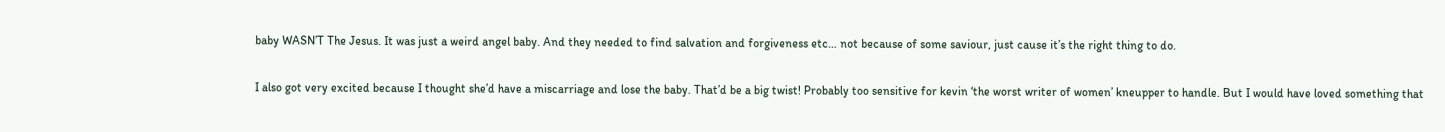baby WASN’T The Jesus. It was just a weird angel baby. And they needed to find salvation and forgiveness etc… not because of some saviour, just cause it’s the right thing to do.

I also got very excited because I thought she’d have a miscarriage and lose the baby. That’d be a big twist! Probably too sensitive for kevin ‘the worst writer of women’ kneupper to handle. But I would have loved something that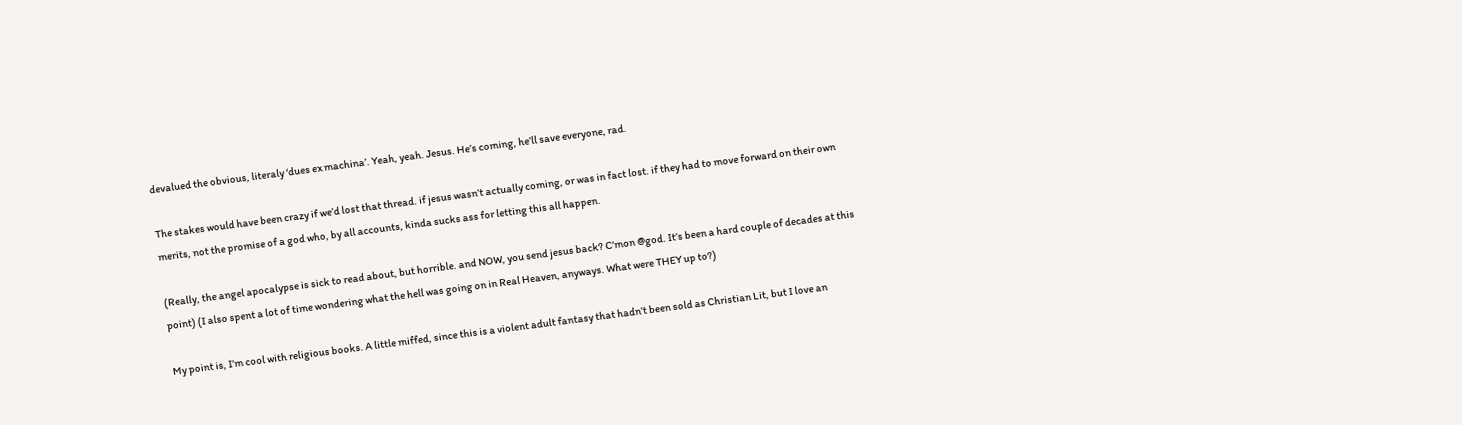devalued the obvious, literaly ‘dues ex machina’. Yeah, yeah. Jesus. He’s coming, he’ll save everyone, rad.

The stakes would have been crazy if we’d lost that thread. if jesus wasn’t actually coming, or was in fact lost. if they had to move forward on their own merits, not the promise of a god who, by all accounts, kinda sucks ass for letting this all happen.

(Really, the angel apocalypse is sick to read about, but horrible. and NOW, you send jesus back? C’mon @god. It’s been a hard couple of decades at this point) (I also spent a lot of time wondering what the hell was going on in Real Heaven, anyways. What were THEY up to?)

My point is, I’m cool with religious books. A little miffed, since this is a violent adult fantasy that hadn’t been sold as Christian Lit, but I love an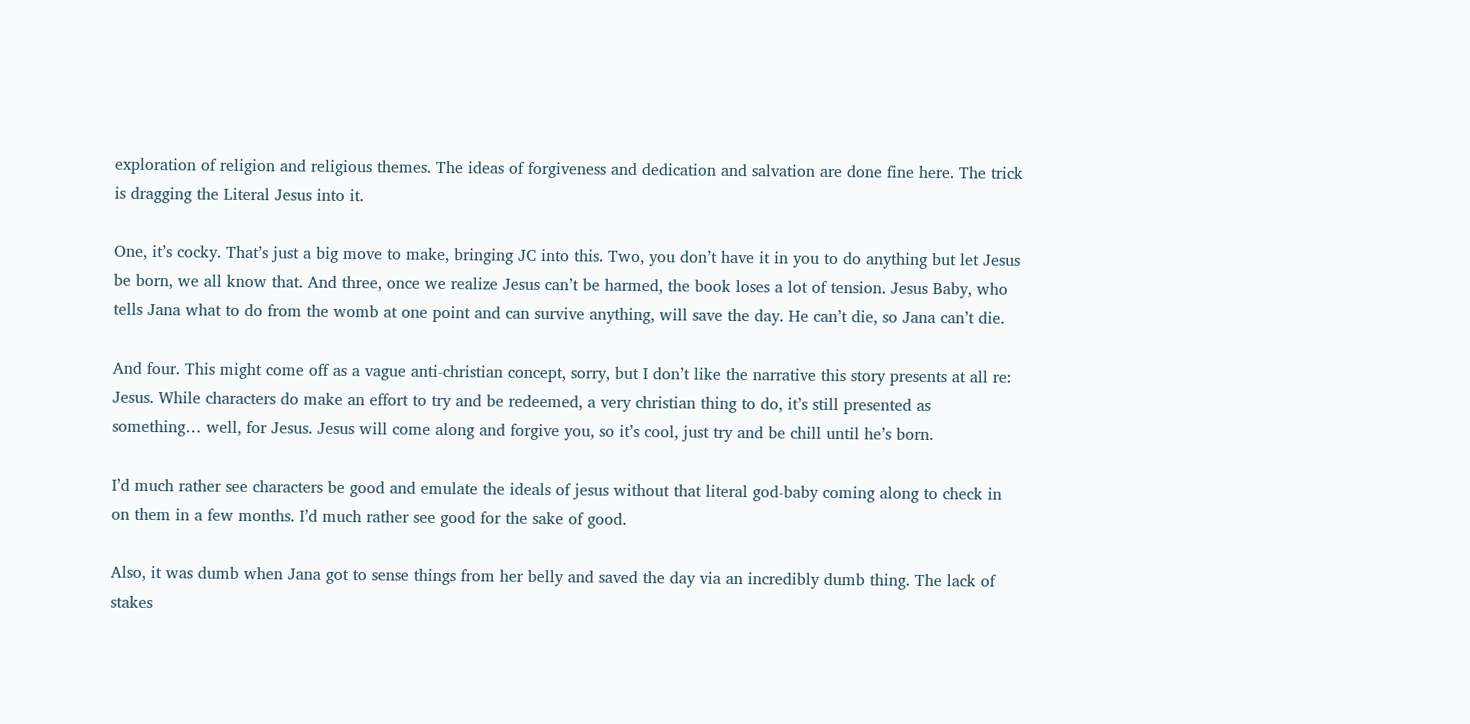exploration of religion and religious themes. The ideas of forgiveness and dedication and salvation are done fine here. The trick is dragging the Literal Jesus into it.

One, it’s cocky. That’s just a big move to make, bringing JC into this. Two, you don’t have it in you to do anything but let Jesus be born, we all know that. And three, once we realize Jesus can’t be harmed, the book loses a lot of tension. Jesus Baby, who tells Jana what to do from the womb at one point and can survive anything, will save the day. He can’t die, so Jana can’t die.

And four. This might come off as a vague anti-christian concept, sorry, but I don’t like the narrative this story presents at all re: Jesus. While characters do make an effort to try and be redeemed, a very christian thing to do, it’s still presented as something… well, for Jesus. Jesus will come along and forgive you, so it’s cool, just try and be chill until he’s born.

I’d much rather see characters be good and emulate the ideals of jesus without that literal god-baby coming along to check in on them in a few months. I’d much rather see good for the sake of good.

Also, it was dumb when Jana got to sense things from her belly and saved the day via an incredibly dumb thing. The lack of stakes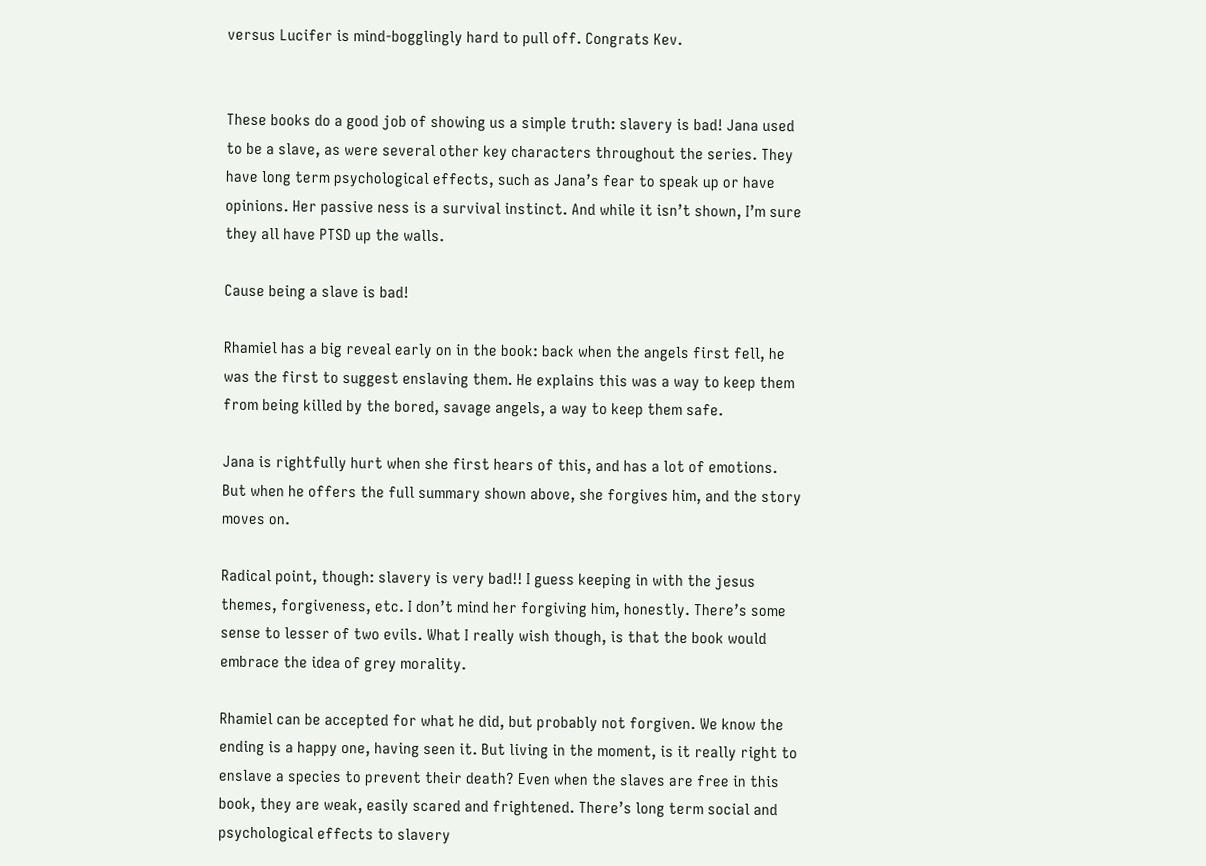versus Lucifer is mind-bogglingly hard to pull off. Congrats Kev.


These books do a good job of showing us a simple truth: slavery is bad! Jana used to be a slave, as were several other key characters throughout the series. They have long term psychological effects, such as Jana’s fear to speak up or have opinions. Her passive ness is a survival instinct. And while it isn’t shown, I’m sure they all have PTSD up the walls.

Cause being a slave is bad!

Rhamiel has a big reveal early on in the book: back when the angels first fell, he was the first to suggest enslaving them. He explains this was a way to keep them from being killed by the bored, savage angels, a way to keep them safe.

Jana is rightfully hurt when she first hears of this, and has a lot of emotions. But when he offers the full summary shown above, she forgives him, and the story moves on.

Radical point, though: slavery is very bad!! I guess keeping in with the jesus themes, forgiveness, etc. I don’t mind her forgiving him, honestly. There’s some sense to lesser of two evils. What I really wish though, is that the book would embrace the idea of grey morality.

Rhamiel can be accepted for what he did, but probably not forgiven. We know the ending is a happy one, having seen it. But living in the moment, is it really right to enslave a species to prevent their death? Even when the slaves are free in this book, they are weak, easily scared and frightened. There’s long term social and psychological effects to slavery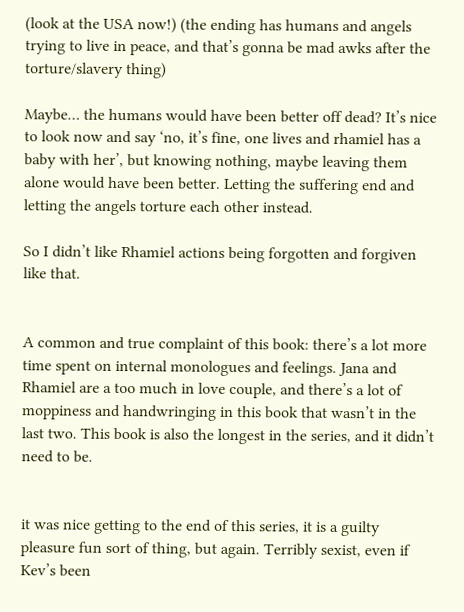(look at the USA now!) (the ending has humans and angels trying to live in peace, and that’s gonna be mad awks after the torture/slavery thing)

Maybe… the humans would have been better off dead? It’s nice to look now and say ‘no, it’s fine, one lives and rhamiel has a baby with her’, but knowing nothing, maybe leaving them alone would have been better. Letting the suffering end and letting the angels torture each other instead.

So I didn’t like Rhamiel actions being forgotten and forgiven like that.


A common and true complaint of this book: there’s a lot more time spent on internal monologues and feelings. Jana and Rhamiel are a too much in love couple, and there’s a lot of moppiness and handwringing in this book that wasn’t in the last two. This book is also the longest in the series, and it didn’t need to be.


it was nice getting to the end of this series, it is a guilty pleasure fun sort of thing, but again. Terribly sexist, even if Kev’s been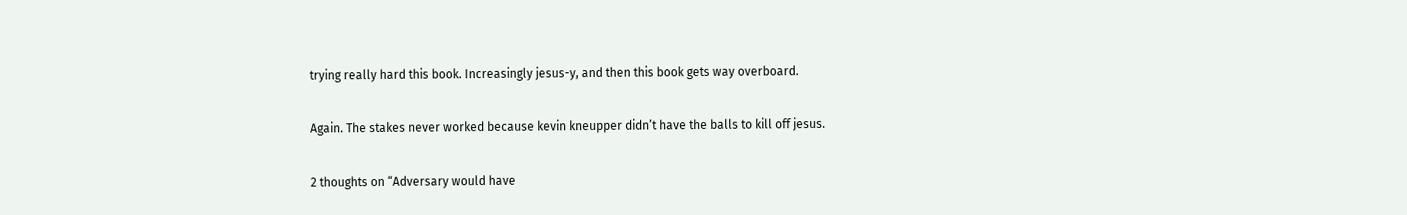trying really hard this book. Increasingly jesus-y, and then this book gets way overboard.

Again. The stakes never worked because kevin kneupper didn’t have the balls to kill off jesus.

2 thoughts on “Adversary would have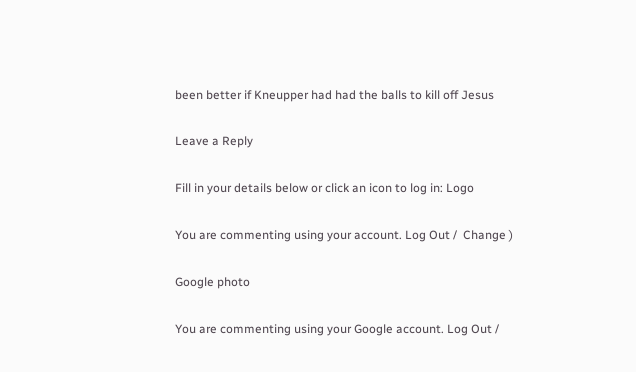been better if Kneupper had had the balls to kill off Jesus

Leave a Reply

Fill in your details below or click an icon to log in: Logo

You are commenting using your account. Log Out /  Change )

Google photo

You are commenting using your Google account. Log Out /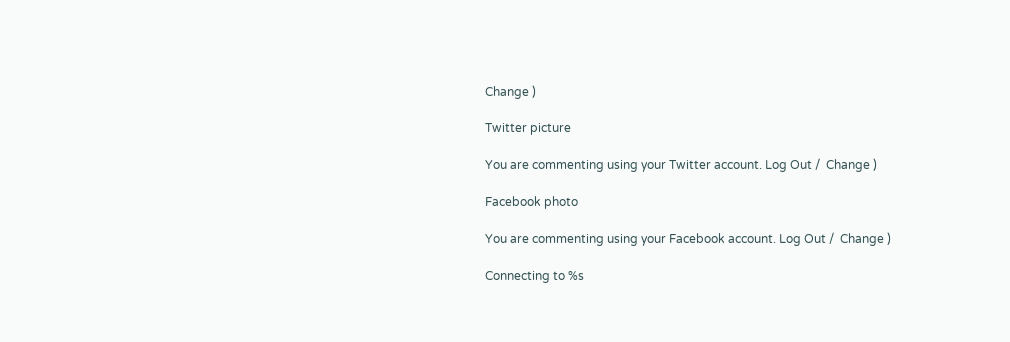Change )

Twitter picture

You are commenting using your Twitter account. Log Out /  Change )

Facebook photo

You are commenting using your Facebook account. Log Out /  Change )

Connecting to %s